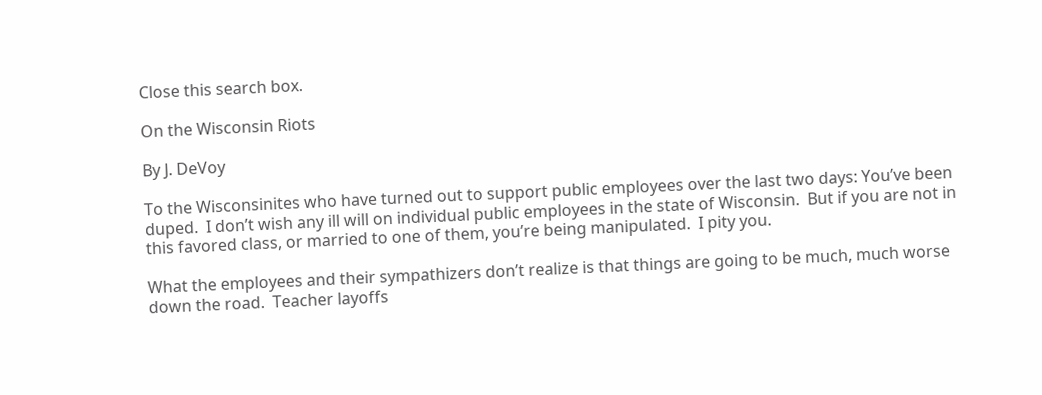Close this search box.

On the Wisconsin Riots

By J. DeVoy

To the Wisconsinites who have turned out to support public employees over the last two days: You’ve been duped.  I don’t wish any ill will on individual public employees in the state of Wisconsin.  But if you are not in this favored class, or married to one of them, you’re being manipulated.  I pity you.

What the employees and their sympathizers don’t realize is that things are going to be much, much worse down the road.  Teacher layoffs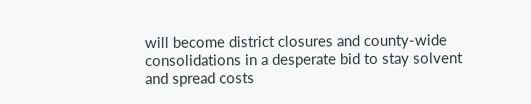will become district closures and county-wide consolidations in a desperate bid to stay solvent and spread costs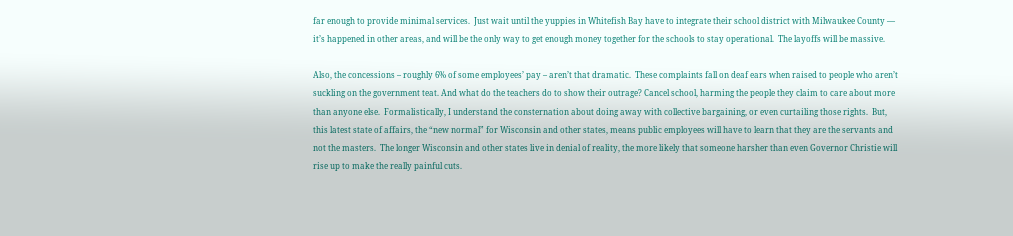far enough to provide minimal services.  Just wait until the yuppies in Whitefish Bay have to integrate their school district with Milwaukee County — it’s happened in other areas, and will be the only way to get enough money together for the schools to stay operational.  The layoffs will be massive.

Also, the concessions – roughly 6% of some employees’ pay – aren’t that dramatic.  These complaints fall on deaf ears when raised to people who aren’t suckling on the government teat. And what do the teachers do to show their outrage? Cancel school, harming the people they claim to care about more than anyone else.  Formalistically, I understand the consternation about doing away with collective bargaining, or even curtailing those rights.  But, this latest state of affairs, the “new normal” for Wisconsin and other states, means public employees will have to learn that they are the servants and not the masters.  The longer Wisconsin and other states live in denial of reality, the more likely that someone harsher than even Governor Christie will rise up to make the really painful cuts.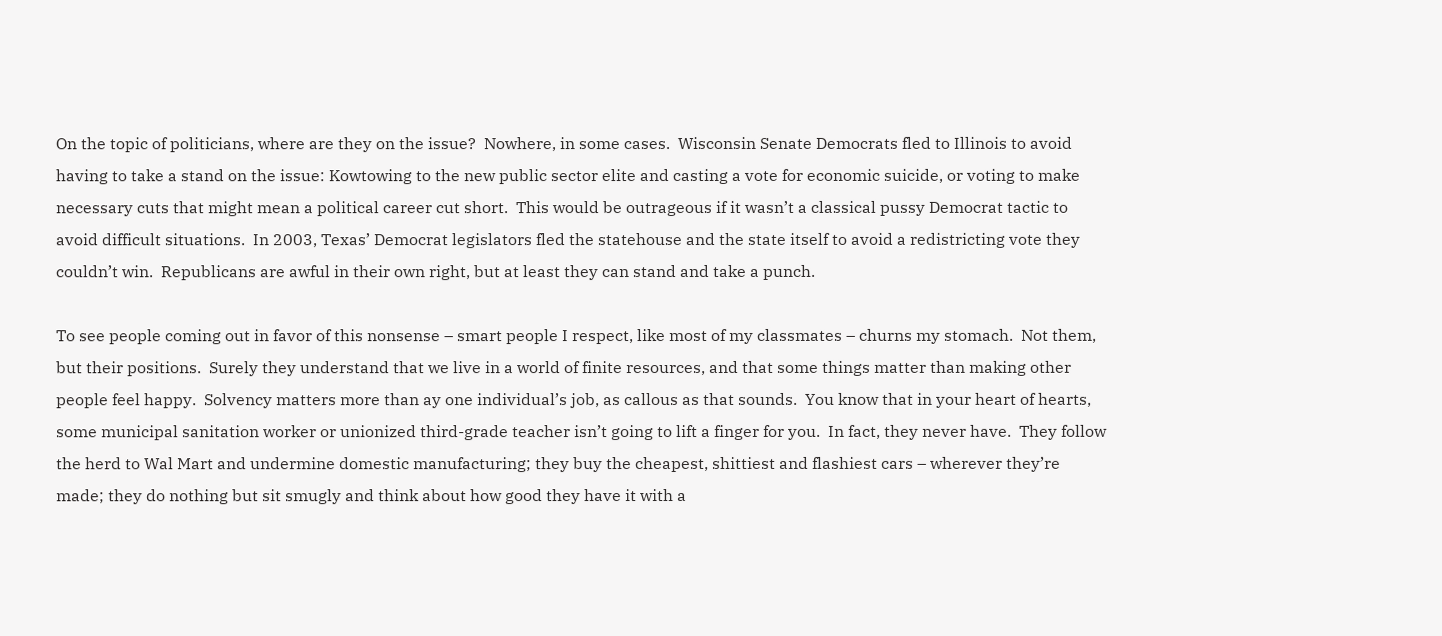On the topic of politicians, where are they on the issue?  Nowhere, in some cases.  Wisconsin Senate Democrats fled to Illinois to avoid having to take a stand on the issue: Kowtowing to the new public sector elite and casting a vote for economic suicide, or voting to make necessary cuts that might mean a political career cut short.  This would be outrageous if it wasn’t a classical pussy Democrat tactic to avoid difficult situations.  In 2003, Texas’ Democrat legislators fled the statehouse and the state itself to avoid a redistricting vote they couldn’t win.  Republicans are awful in their own right, but at least they can stand and take a punch.

To see people coming out in favor of this nonsense – smart people I respect, like most of my classmates – churns my stomach.  Not them, but their positions.  Surely they understand that we live in a world of finite resources, and that some things matter than making other people feel happy.  Solvency matters more than ay one individual’s job, as callous as that sounds.  You know that in your heart of hearts, some municipal sanitation worker or unionized third-grade teacher isn’t going to lift a finger for you.  In fact, they never have.  They follow the herd to Wal Mart and undermine domestic manufacturing; they buy the cheapest, shittiest and flashiest cars – wherever they’re made; they do nothing but sit smugly and think about how good they have it with a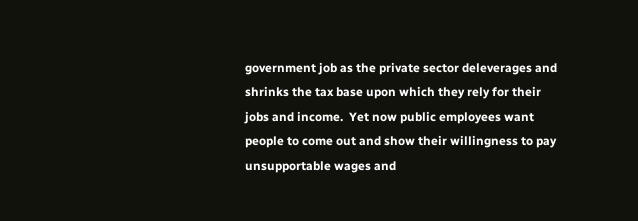government job as the private sector deleverages and shrinks the tax base upon which they rely for their jobs and income.  Yet now public employees want people to come out and show their willingness to pay unsupportable wages and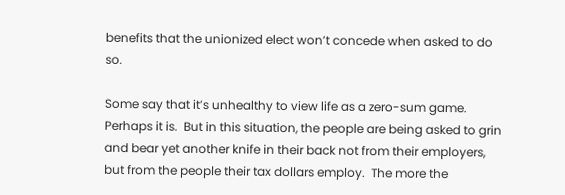benefits that the unionized elect won’t concede when asked to do so.

Some say that it’s unhealthy to view life as a zero-sum game.  Perhaps it is.  But in this situation, the people are being asked to grin and bear yet another knife in their back not from their employers, but from the people their tax dollars employ.  The more the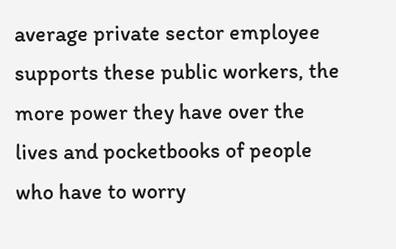average private sector employee supports these public workers, the more power they have over the lives and pocketbooks of people who have to worry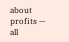about profits — all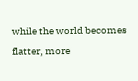while the world becomes flatter, more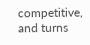competitive, and turns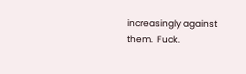increasingly against them.  Fuck.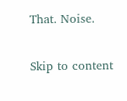That. Noise.

Skip to content